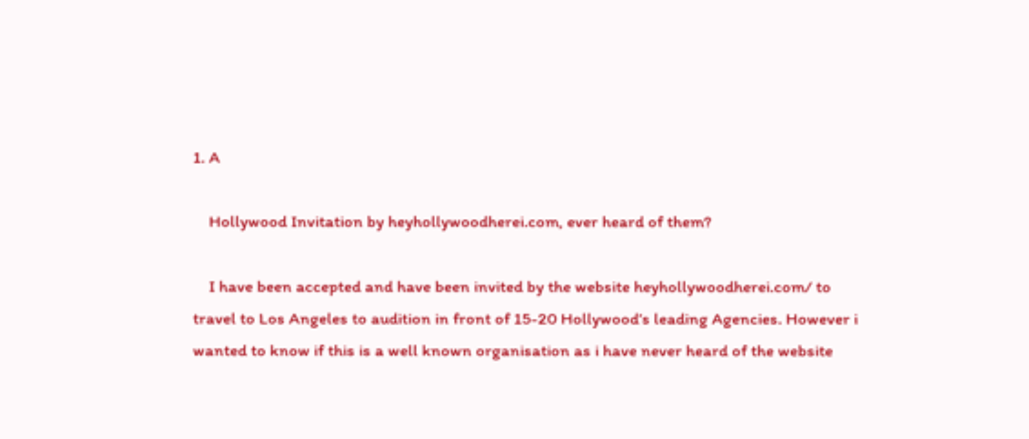1. A

    Hollywood Invitation by heyhollywoodherei.com, ever heard of them?

    I have been accepted and have been invited by the website heyhollywoodherei.com/ to travel to Los Angeles to audition in front of 15-20 Hollywood’s leading Agencies. However i wanted to know if this is a well known organisation as i have never heard of the website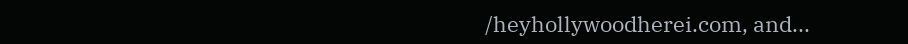/heyhollywoodherei.com, and...